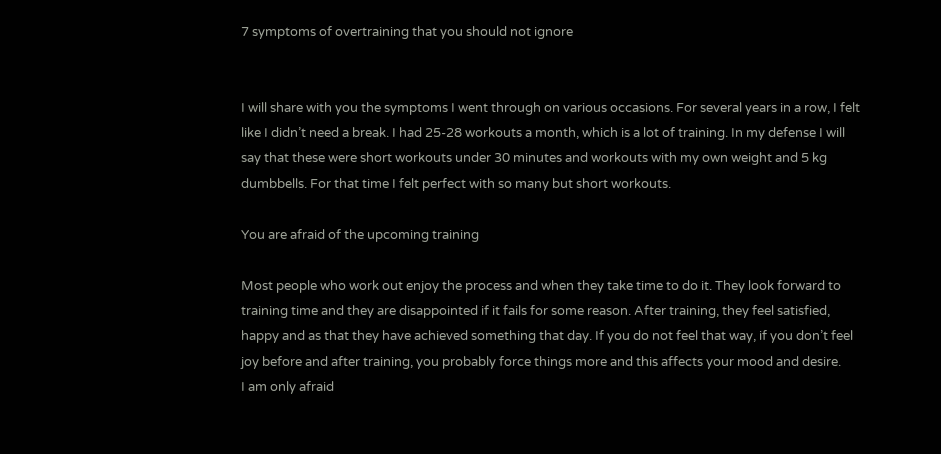7 symptoms of overtraining that you should not ignore


I will share with you the symptoms I went through on various occasions. For several years in a row, I felt like I didn’t need a break. I had 25-28 workouts a month, which is a lot of training. In my defense I will say that these were short workouts under 30 minutes and workouts with my own weight and 5 kg dumbbells. For that time I felt perfect with so many but short workouts.

You are afraid of the upcoming training

Most people who work out enjoy the process and when they take time to do it. They look forward to training time and they are disappointed if it fails for some reason. After training, they feel satisfied, happy and as that they have achieved something that day. If you do not feel that way, if you don’t feel joy before and after training, you probably force things more and this affects your mood and desire.
I am only afraid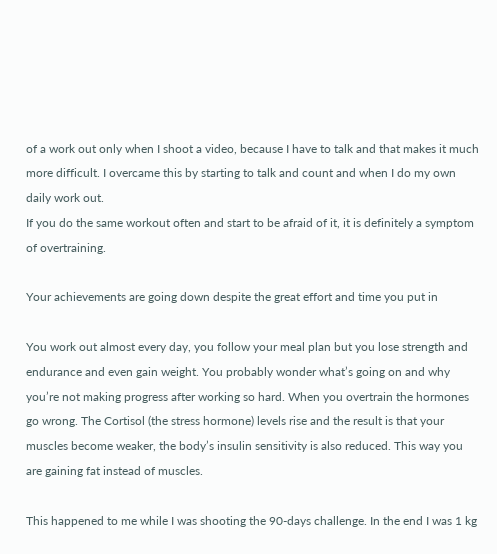of a work out only when I shoot a video, because I have to talk and that makes it much more difficult. I overcame this by starting to talk and count and when I do my own daily work out.
If you do the same workout often and start to be afraid of it, it is definitely a symptom of overtraining.

Your achievements are going down despite the great effort and time you put in

You work out almost every day, you follow your meal plan but you lose strength and endurance and even gain weight. You probably wonder what’s going on and why you’re not making progress after working so hard. When you overtrain the hormones go wrong. The Cortisol (the stress hormone) levels rise and the result is that your muscles become weaker, the body’s insulin sensitivity is also reduced. This way you are gaining fat instead of muscles.

This happened to me while I was shooting the 90-days challenge. In the end I was 1 kg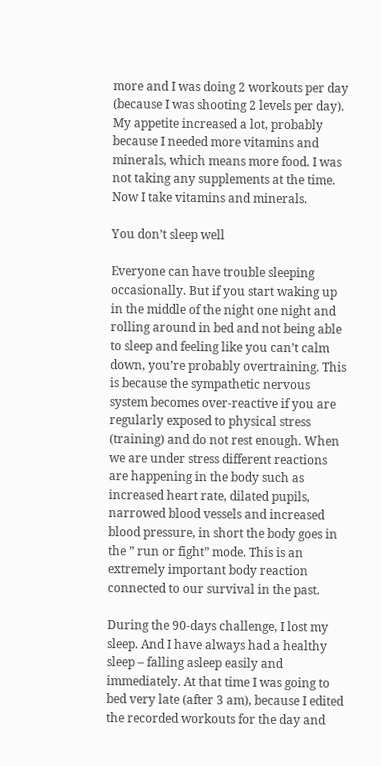more and I was doing 2 workouts per day (because I was shooting 2 levels per day). My appetite increased a lot, probably because I needed more vitamins and minerals, which means more food. I was not taking any supplements at the time. Now I take vitamins and minerals.

You don’t sleep well

Everyone can have trouble sleeping occasionally. But if you start waking up in the middle of the night one night and rolling around in bed and not being able to sleep and feeling like you can’t calm down, you’re probably overtraining. This is because the sympathetic nervous system becomes over-reactive if you are regularly exposed to physical stress (training) and do not rest enough. When we are under stress different reactions are happening in the body such as increased heart rate, dilated pupils, narrowed blood vessels and increased blood pressure, in short the body goes in the ” run or fight” mode. This is an extremely important body reaction connected to our survival in the past.

During the 90-days challenge, I lost my sleep. And I have always had a healthy sleep – falling asleep easily and immediately. At that time I was going to bed very late (after 3 am), because I edited the recorded workouts for the day and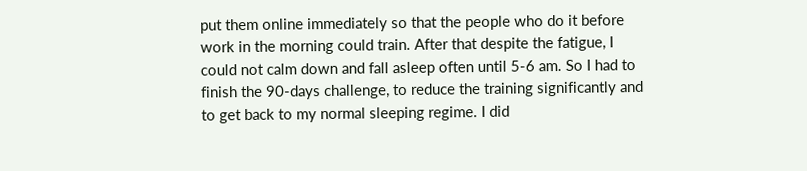put them online immediately so that the people who do it before work in the morning could train. After that despite the fatigue, I could not calm down and fall asleep often until 5-6 am. So I had to finish the 90-days challenge, to reduce the training significantly and to get back to my normal sleeping regime. I did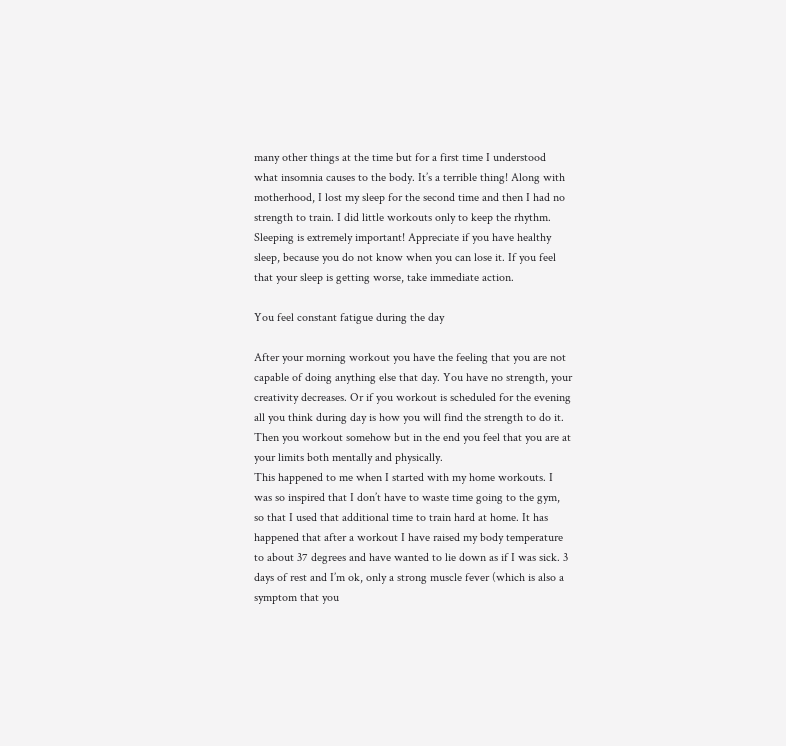many other things at the time but for a first time I understood what insomnia causes to the body. It’s a terrible thing! Along with motherhood, I lost my sleep for the second time and then I had no strength to train. I did little workouts only to keep the rhythm.
Sleeping is extremely important! Appreciate if you have healthy sleep, because you do not know when you can lose it. If you feel that your sleep is getting worse, take immediate action.

You feel constant fatigue during the day

After your morning workout you have the feeling that you are not capable of doing anything else that day. You have no strength, your creativity decreases. Or if you workout is scheduled for the evening all you think during day is how you will find the strength to do it. Then you workout somehow but in the end you feel that you are at your limits both mentally and physically.
This happened to me when I started with my home workouts. I was so inspired that I don’t have to waste time going to the gym, so that I used that additional time to train hard at home. It has happened that after a workout I have raised my body temperature to about 37 degrees and have wanted to lie down as if I was sick. 3 days of rest and I’m ok, only a strong muscle fever (which is also a symptom that you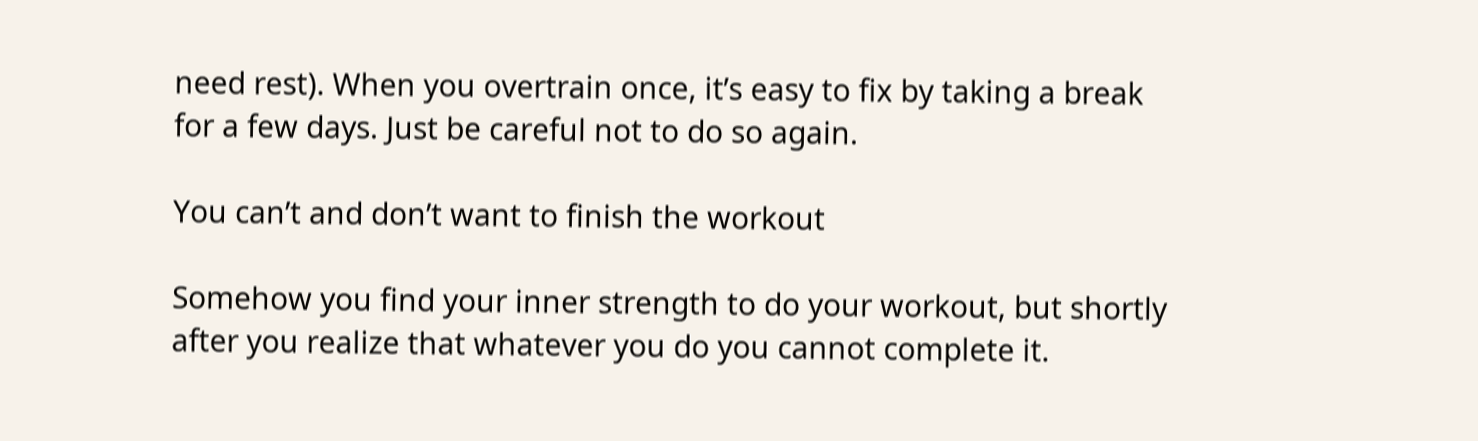need rest). When you overtrain once, it’s easy to fix by taking a break for a few days. Just be careful not to do so again.

You can’t and don’t want to finish the workout

Somehow you find your inner strength to do your workout, but shortly after you realize that whatever you do you cannot complete it.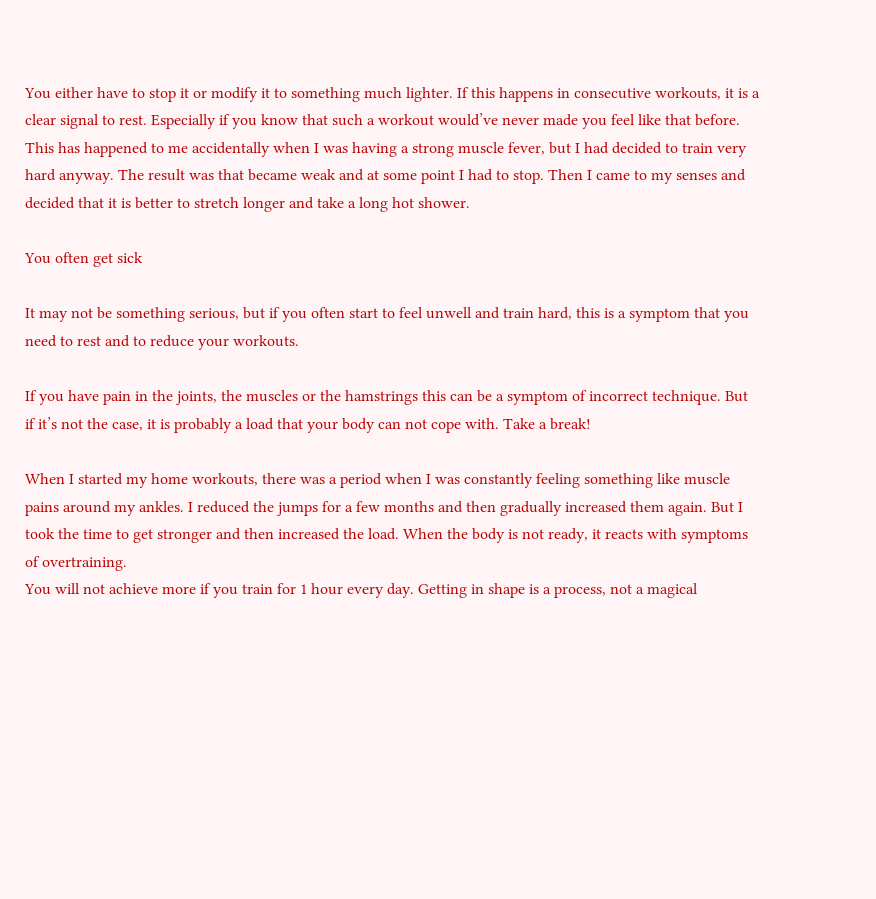You either have to stop it or modify it to something much lighter. If this happens in consecutive workouts, it is a clear signal to rest. Especially if you know that such a workout would’ve never made you feel like that before.
This has happened to me accidentally when I was having a strong muscle fever, but I had decided to train very hard anyway. The result was that became weak and at some point I had to stop. Then I came to my senses and decided that it is better to stretch longer and take a long hot shower.

You often get sick

It may not be something serious, but if you often start to feel unwell and train hard, this is a symptom that you need to rest and to reduce your workouts.

If you have pain in the joints, the muscles or the hamstrings this can be a symptom of incorrect technique. But if it’s not the case, it is probably a load that your body can not cope with. Take a break!

When I started my home workouts, there was a period when I was constantly feeling something like muscle pains around my ankles. I reduced the jumps for a few months and then gradually increased them again. But I took the time to get stronger and then increased the load. When the body is not ready, it reacts with symptoms of overtraining.
You will not achieve more if you train for 1 hour every day. Getting in shape is a process, not a magical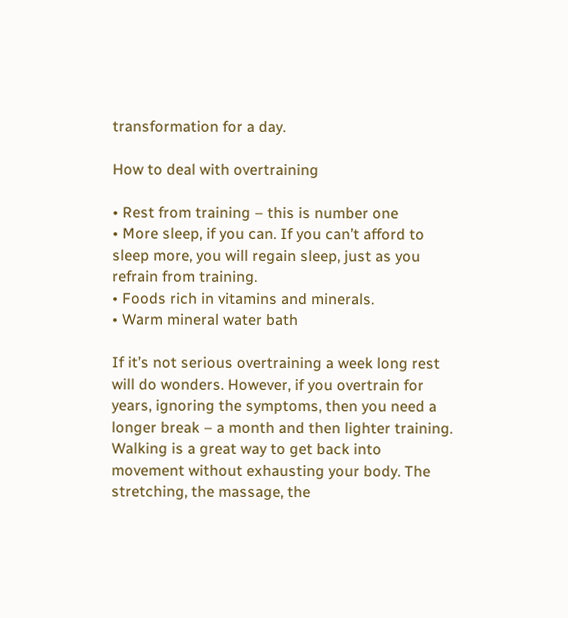transformation for a day.

How to deal with overtraining

• Rest from training – this is number one
• More sleep, if you can. If you can’t afford to sleep more, you will regain sleep, just as you refrain from training.
• Foods rich in vitamins and minerals.
• Warm mineral water bath

If it’s not serious overtraining a week long rest will do wonders. However, if you overtrain for years, ignoring the symptoms, then you need a longer break – a month and then lighter training. Walking is a great way to get back into movement without exhausting your body. The stretching, the massage, the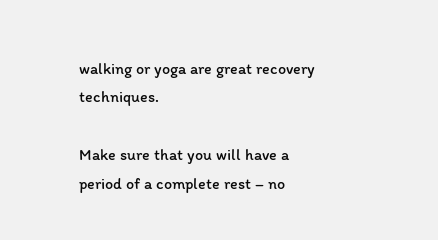walking or yoga are great recovery techniques.

Make sure that you will have a period of a complete rest – no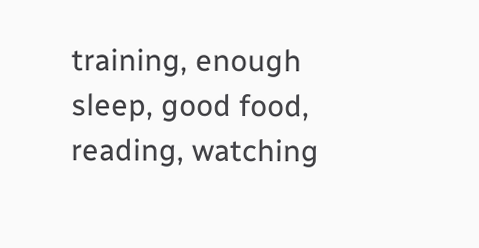training, enough sleep, good food, reading, watching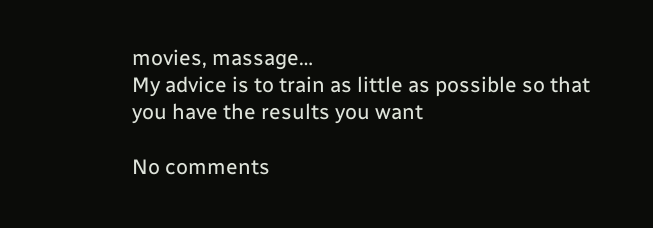movies, massage…
My advice is to train as little as possible so that you have the results you want

No comments